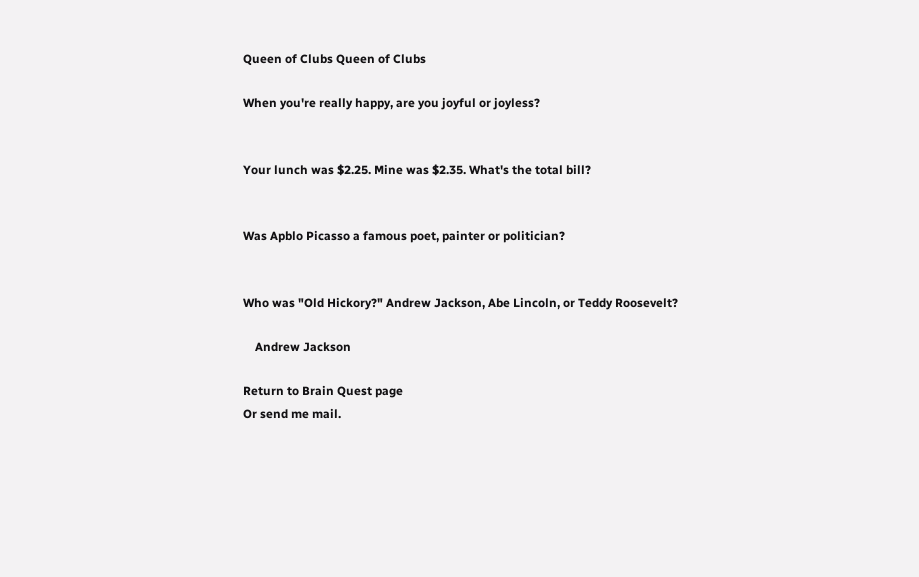Queen of Clubs Queen of Clubs

When you're really happy, are you joyful or joyless?


Your lunch was $2.25. Mine was $2.35. What's the total bill?


Was Apblo Picasso a famous poet, painter or politician?


Who was "Old Hickory?" Andrew Jackson, Abe Lincoln, or Teddy Roosevelt?

    Andrew Jackson

Return to Brain Quest page
Or send me mail.